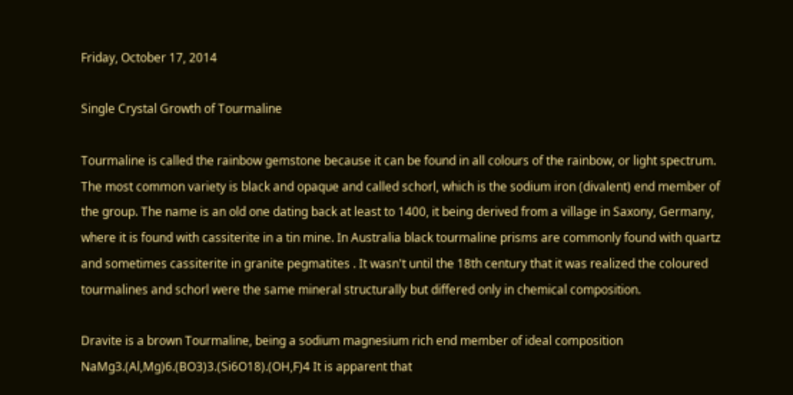Friday, October 17, 2014

Single Crystal Growth of Tourmaline

Tourmaline is called the rainbow gemstone because it can be found in all colours of the rainbow, or light spectrum. The most common variety is black and opaque and called schorl, which is the sodium iron (divalent) end member of the group. The name is an old one dating back at least to 1400, it being derived from a village in Saxony, Germany, where it is found with cassiterite in a tin mine. In Australia black tourmaline prisms are commonly found with quartz and sometimes cassiterite in granite pegmatites . It wasn't until the 18th century that it was realized the coloured tourmalines and schorl were the same mineral structurally but differed only in chemical composition.

Dravite is a brown Tourmaline, being a sodium magnesium rich end member of ideal composition
NaMg3.(Al,Mg)6.(BO3)3.(Si6O18).(OH,F)4 It is apparent that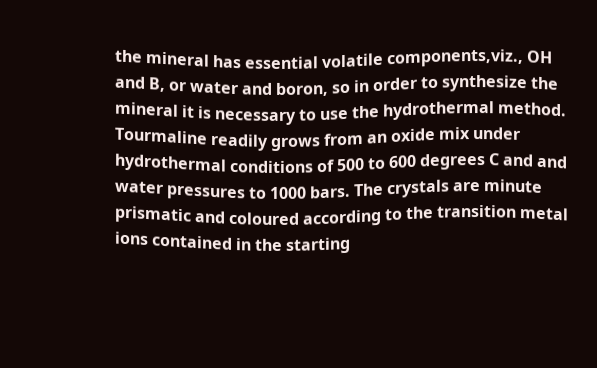the mineral has essential volatile components,viz., OH and B, or water and boron, so in order to synthesize the mineral it is necessary to use the hydrothermal method. Tourmaline readily grows from an oxide mix under hydrothermal conditions of 500 to 600 degrees C and and water pressures to 1000 bars. The crystals are minute prismatic and coloured according to the transition metal ions contained in the starting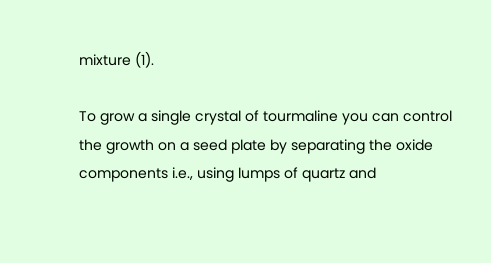mixture (1).

To grow a single crystal of tourmaline you can control the growth on a seed plate by separating the oxide components i.e., using lumps of quartz and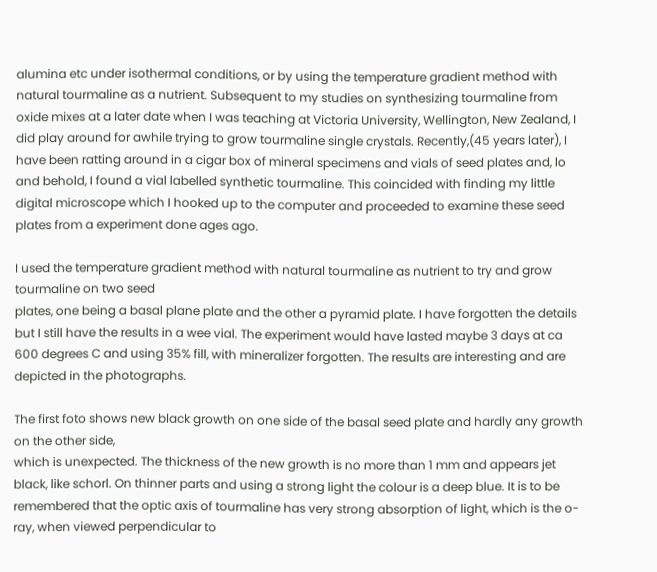alumina etc under isothermal conditions, or by using the temperature gradient method with natural tourmaline as a nutrient. Subsequent to my studies on synthesizing tourmaline from oxide mixes at a later date when I was teaching at Victoria University, Wellington, New Zealand, I did play around for awhile trying to grow tourmaline single crystals. Recently,(45 years later), I have been ratting around in a cigar box of mineral specimens and vials of seed plates and, lo and behold, I found a vial labelled synthetic tourmaline. This coincided with finding my little digital microscope which I hooked up to the computer and proceeded to examine these seed plates from a experiment done ages ago.

I used the temperature gradient method with natural tourmaline as nutrient to try and grow tourmaline on two seed
plates, one being a basal plane plate and the other a pyramid plate. I have forgotten the details but I still have the results in a wee vial. The experiment would have lasted maybe 3 days at ca 600 degrees C and using 35% fill, with mineralizer forgotten. The results are interesting and are depicted in the photographs.

The first foto shows new black growth on one side of the basal seed plate and hardly any growth on the other side,
which is unexpected. The thickness of the new growth is no more than 1 mm and appears jet black, like schorl. On thinner parts and using a strong light the colour is a deep blue. It is to be remembered that the optic axis of tourmaline has very strong absorption of light, which is the o-ray, when viewed perpendicular to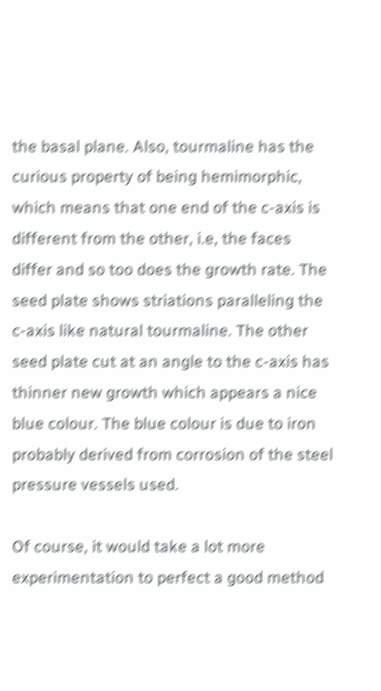the basal plane. Also, tourmaline has the curious property of being hemimorphic, which means that one end of the c-axis is different from the other, i.e, the faces differ and so too does the growth rate. The seed plate shows striations paralleling the c-axis like natural tourmaline. The other seed plate cut at an angle to the c-axis has thinner new growth which appears a nice blue colour. The blue colour is due to iron probably derived from corrosion of the steel pressure vessels used.

Of course, it would take a lot more experimentation to perfect a good method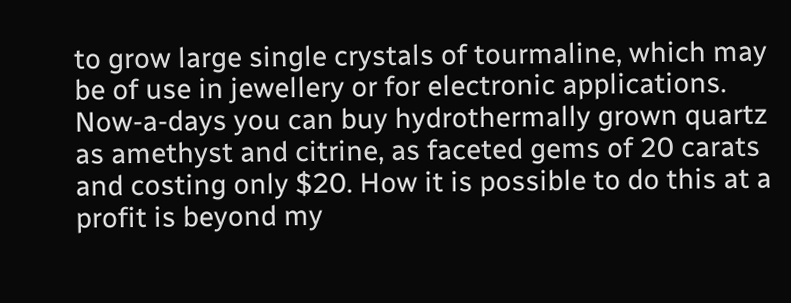to grow large single crystals of tourmaline, which may be of use in jewellery or for electronic applications. Now-a-days you can buy hydrothermally grown quartz as amethyst and citrine, as faceted gems of 20 carats and costing only $20. How it is possible to do this at a profit is beyond my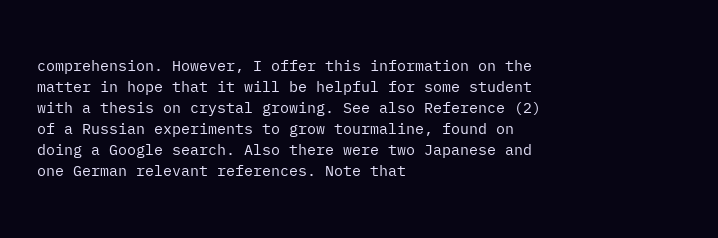comprehension. However, I offer this information on the matter in hope that it will be helpful for some student with a thesis on crystal growing. See also Reference (2) of a Russian experiments to grow tourmaline, found on doing a Google search. Also there were two Japanese and one German relevant references. Note that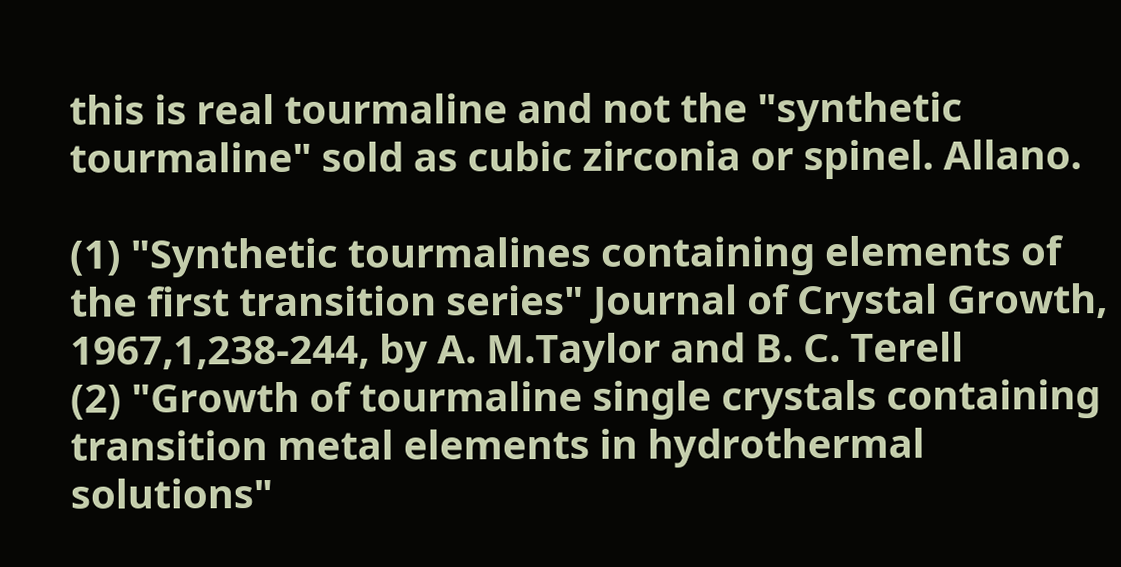this is real tourmaline and not the "synthetic tourmaline" sold as cubic zirconia or spinel. Allano.

(1) "Synthetic tourmalines containing elements of the first transition series" Journal of Crystal Growth, 1967,1,238-244, by A. M.Taylor and B. C. Terell
(2) "Growth of tourmaline single crystals containing transition metal elements in hydrothermal solutions"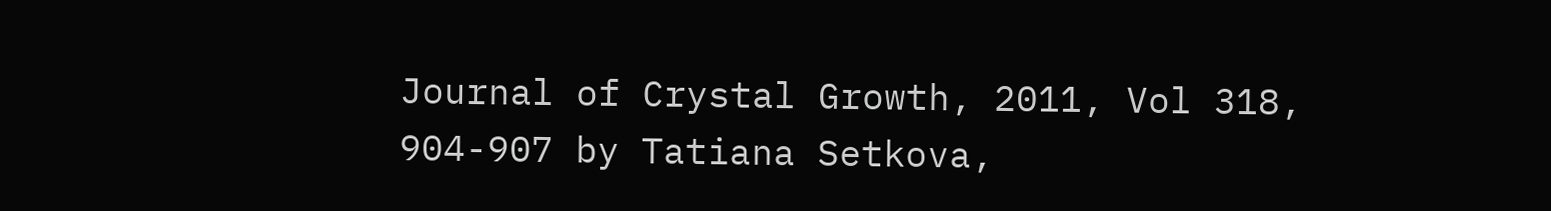Journal of Crystal Growth, 2011, Vol 318, 904-907 by Tatiana Setkova,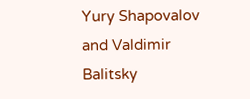Yury Shapovalov and Valdimir Balitsky